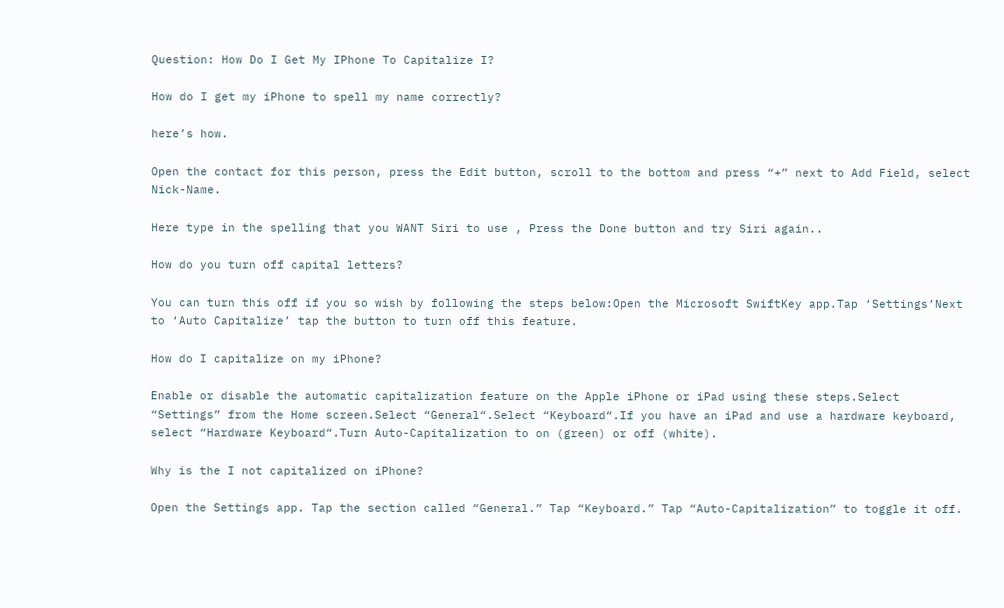Question: How Do I Get My IPhone To Capitalize I?

How do I get my iPhone to spell my name correctly?

here’s how.

Open the contact for this person, press the Edit button, scroll to the bottom and press “+” next to Add Field, select Nick-Name.

Here type in the spelling that you WANT Siri to use , Press the Done button and try Siri again..

How do you turn off capital letters?

You can turn this off if you so wish by following the steps below:Open the Microsoft SwiftKey app.Tap ‘Settings’Next to ‘Auto Capitalize’ tap the button to turn off this feature.

How do I capitalize on my iPhone?

Enable or disable the automatic capitalization feature on the Apple iPhone or iPad using these steps.Select “Settings” from the Home screen.Select “General“.Select “Keyboard“.If you have an iPad and use a hardware keyboard, select “Hardware Keyboard“.Turn Auto-Capitalization to on (green) or off (white).

Why is the I not capitalized on iPhone?

Open the Settings app. Tap the section called “General.” Tap “Keyboard.” Tap “Auto-Capitalization” to toggle it off.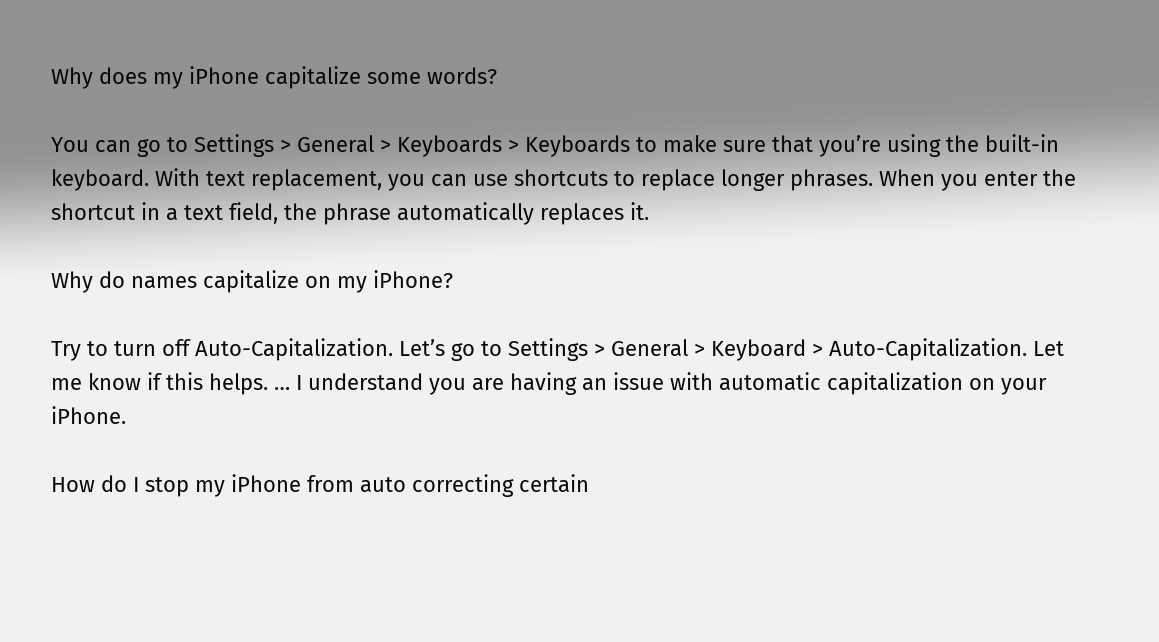Why does my iPhone capitalize some words?

You can go to Settings > General > Keyboards > Keyboards to make sure that you’re using the built-in keyboard. With text replacement, you can use shortcuts to replace longer phrases. When you enter the shortcut in a text field, the phrase automatically replaces it.

Why do names capitalize on my iPhone?

Try to turn off Auto-Capitalization. Let’s go to Settings > General > Keyboard > Auto-Capitalization. Let me know if this helps. … I understand you are having an issue with automatic capitalization on your iPhone.

How do I stop my iPhone from auto correcting certain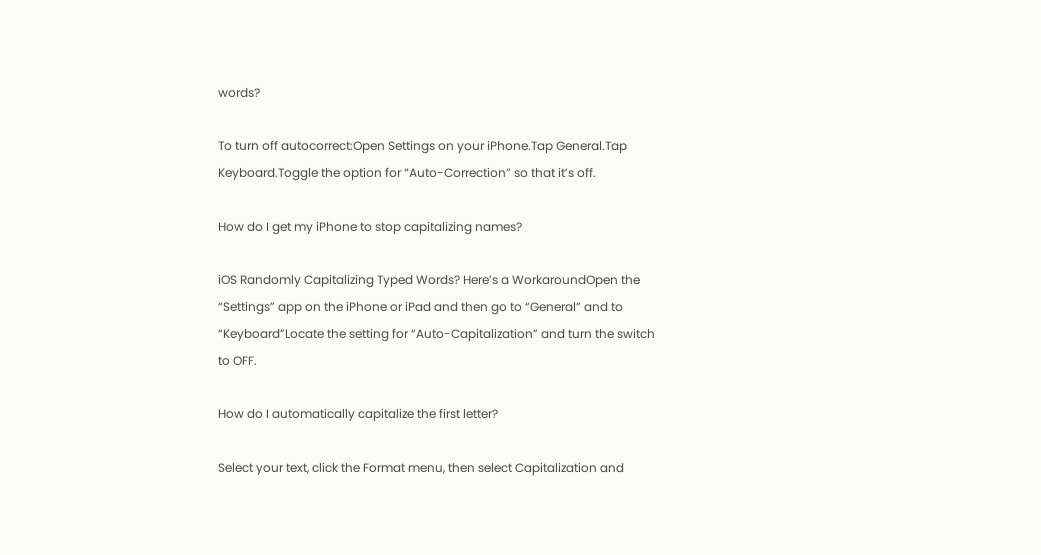words?

To turn off autocorrect:Open Settings on your iPhone.Tap General.Tap Keyboard.Toggle the option for “Auto-Correction” so that it’s off.

How do I get my iPhone to stop capitalizing names?

iOS Randomly Capitalizing Typed Words? Here’s a WorkaroundOpen the “Settings” app on the iPhone or iPad and then go to “General” and to “Keyboard”Locate the setting for “Auto-Capitalization” and turn the switch to OFF.

How do I automatically capitalize the first letter?

Select your text, click the Format menu, then select Capitalization and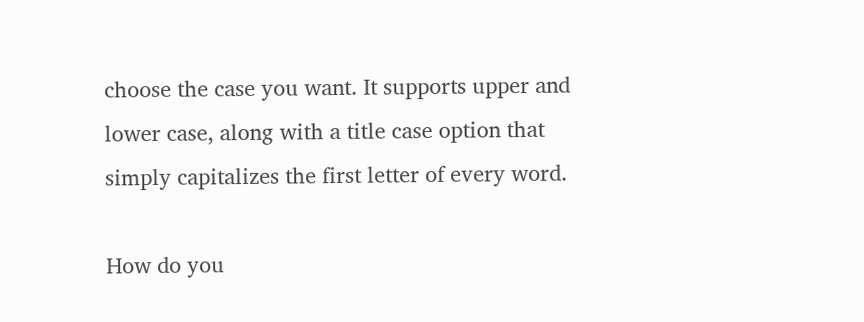choose the case you want. It supports upper and lower case, along with a title case option that simply capitalizes the first letter of every word.

How do you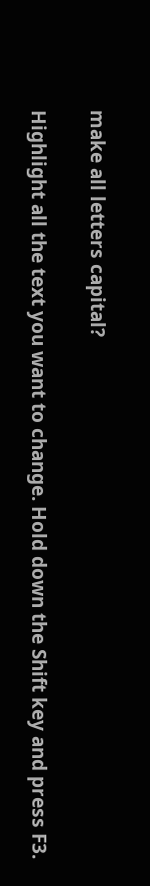make all letters capital?

Highlight all the text you want to change. Hold down the Shift key and press F3.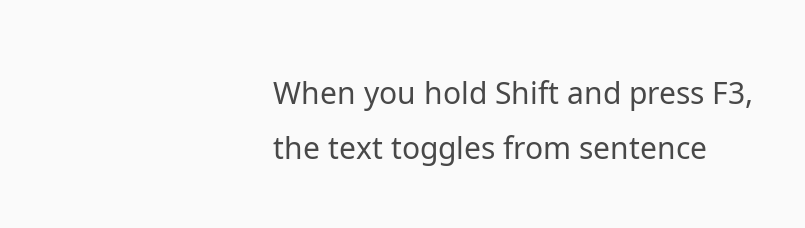When you hold Shift and press F3, the text toggles from sentence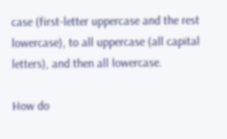case (first-letter uppercase and the rest lowercase), to all uppercase (all capital letters), and then all lowercase.

How do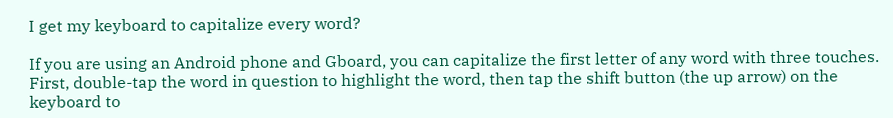I get my keyboard to capitalize every word?

If you are using an Android phone and Gboard, you can capitalize the first letter of any word with three touches. First, double-tap the word in question to highlight the word, then tap the shift button (the up arrow) on the keyboard to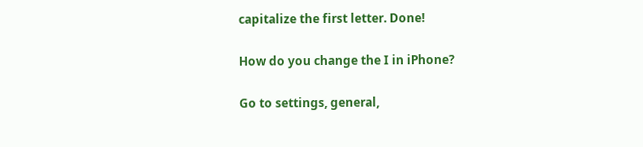capitalize the first letter. Done!

How do you change the I in iPhone?

Go to settings, general,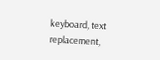keyboard, text replacement,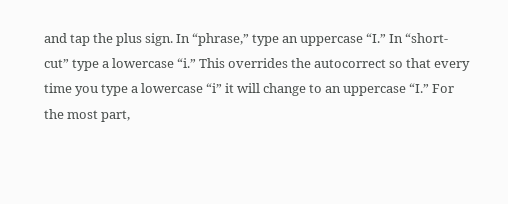and tap the plus sign. In “phrase,” type an uppercase “I.” In “short-cut” type a lowercase “i.” This overrides the autocorrect so that every time you type a lowercase “i” it will change to an uppercase “I.” For the most part,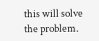this will solve the problem.